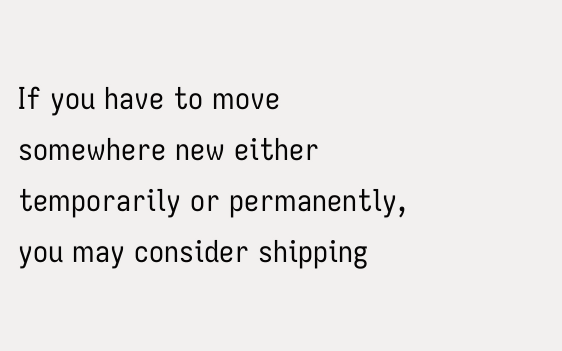If you have to move somewhere new either temporarily or permanently, you may consider shipping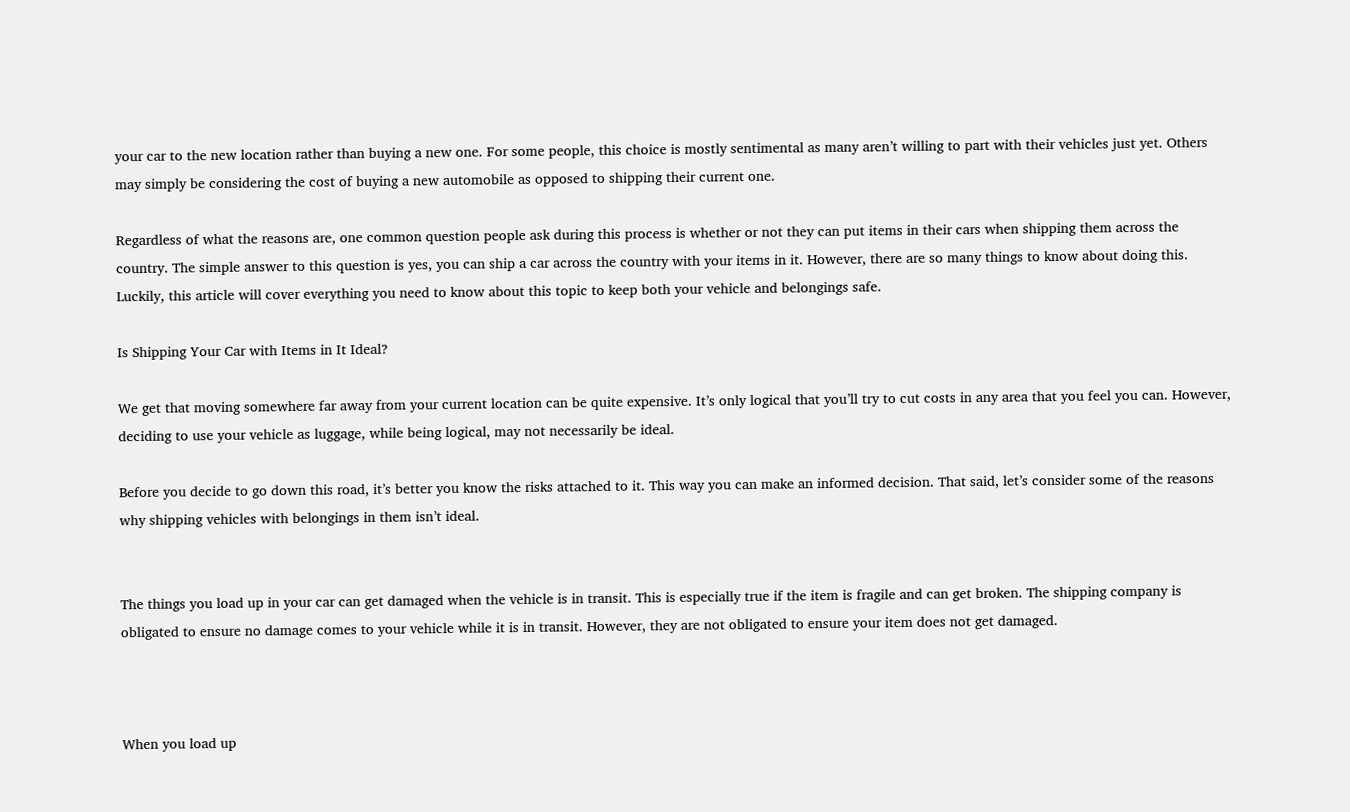your car to the new location rather than buying a new one. For some people, this choice is mostly sentimental as many aren’t willing to part with their vehicles just yet. Others may simply be considering the cost of buying a new automobile as opposed to shipping their current one.

Regardless of what the reasons are, one common question people ask during this process is whether or not they can put items in their cars when shipping them across the country. The simple answer to this question is yes, you can ship a car across the country with your items in it. However, there are so many things to know about doing this. Luckily, this article will cover everything you need to know about this topic to keep both your vehicle and belongings safe.

Is Shipping Your Car with Items in It Ideal?

We get that moving somewhere far away from your current location can be quite expensive. It’s only logical that you’ll try to cut costs in any area that you feel you can. However, deciding to use your vehicle as luggage, while being logical, may not necessarily be ideal.

Before you decide to go down this road, it’s better you know the risks attached to it. This way you can make an informed decision. That said, let’s consider some of the reasons why shipping vehicles with belongings in them isn’t ideal.


The things you load up in your car can get damaged when the vehicle is in transit. This is especially true if the item is fragile and can get broken. The shipping company is obligated to ensure no damage comes to your vehicle while it is in transit. However, they are not obligated to ensure your item does not get damaged.



When you load up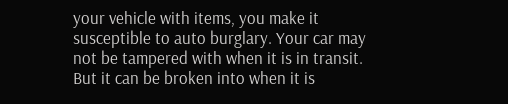your vehicle with items, you make it susceptible to auto burglary. Your car may not be tampered with when it is in transit. But it can be broken into when it is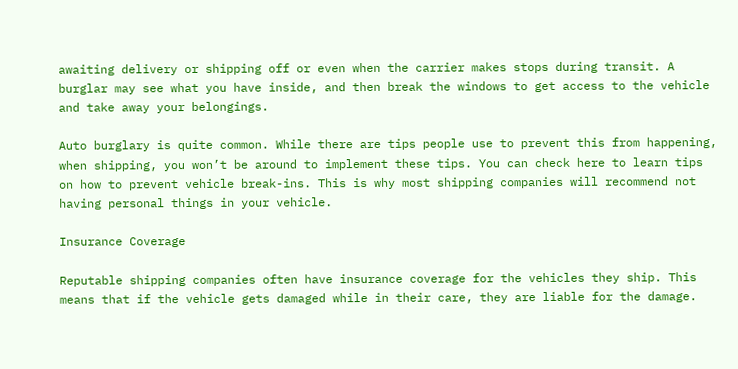awaiting delivery or shipping off or even when the carrier makes stops during transit. A burglar may see what you have inside, and then break the windows to get access to the vehicle and take away your belongings.

Auto burglary is quite common. While there are tips people use to prevent this from happening, when shipping, you won’t be around to implement these tips. You can check here to learn tips on how to prevent vehicle break-ins. This is why most shipping companies will recommend not having personal things in your vehicle.

Insurance Coverage

Reputable shipping companies often have insurance coverage for the vehicles they ship. This means that if the vehicle gets damaged while in their care, they are liable for the damage.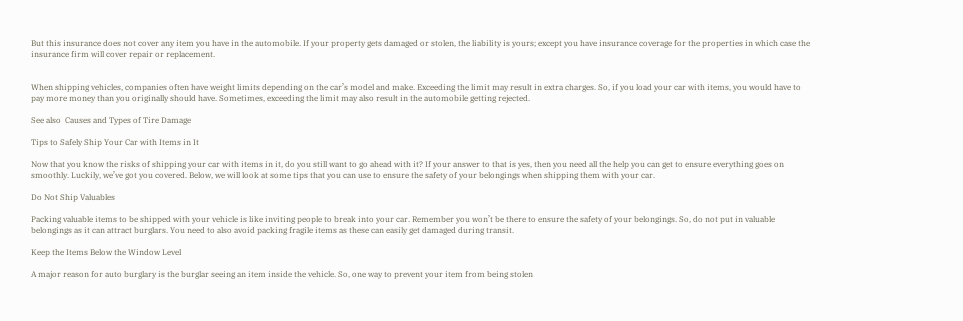But this insurance does not cover any item you have in the automobile. If your property gets damaged or stolen, the liability is yours; except you have insurance coverage for the properties in which case the insurance firm will cover repair or replacement.


When shipping vehicles, companies often have weight limits depending on the car’s model and make. Exceeding the limit may result in extra charges. So, if you load your car with items, you would have to pay more money than you originally should have. Sometimes, exceeding the limit may also result in the automobile getting rejected.

See also  Causes and Types of Tire Damage

Tips to Safely Ship Your Car with Items in It

Now that you know the risks of shipping your car with items in it, do you still want to go ahead with it? If your answer to that is yes, then you need all the help you can get to ensure everything goes on smoothly. Luckily, we’ve got you covered. Below, we will look at some tips that you can use to ensure the safety of your belongings when shipping them with your car.

Do Not Ship Valuables

Packing valuable items to be shipped with your vehicle is like inviting people to break into your car. Remember you won’t be there to ensure the safety of your belongings. So, do not put in valuable belongings as it can attract burglars. You need to also avoid packing fragile items as these can easily get damaged during transit.

Keep the Items Below the Window Level

A major reason for auto burglary is the burglar seeing an item inside the vehicle. So, one way to prevent your item from being stolen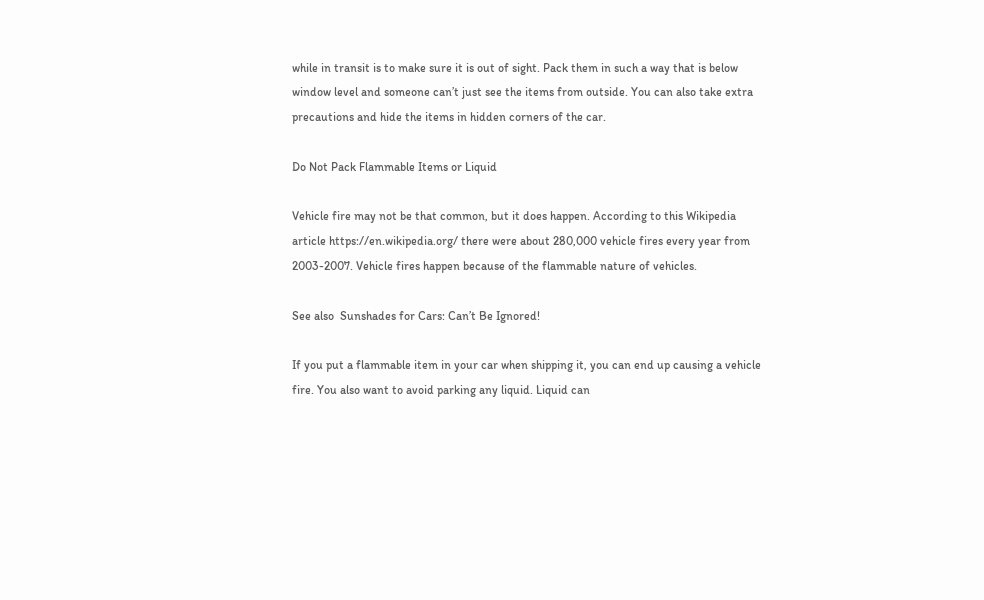while in transit is to make sure it is out of sight. Pack them in such a way that is below window level and someone can’t just see the items from outside. You can also take extra precautions and hide the items in hidden corners of the car.

Do Not Pack Flammable Items or Liquid

Vehicle fire may not be that common, but it does happen. According to this Wikipedia article https://en.wikipedia.org/ there were about 280,000 vehicle fires every year from 2003-2007. Vehicle fires happen because of the flammable nature of vehicles.

See also  Sunshades for Cars: Can’t Be Ignored!

If you put a flammable item in your car when shipping it, you can end up causing a vehicle fire. You also want to avoid parking any liquid. Liquid can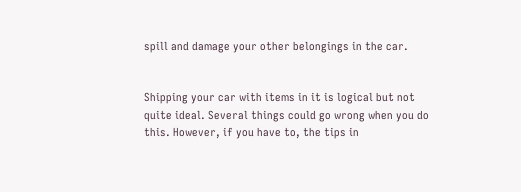spill and damage your other belongings in the car.


Shipping your car with items in it is logical but not quite ideal. Several things could go wrong when you do this. However, if you have to, the tips in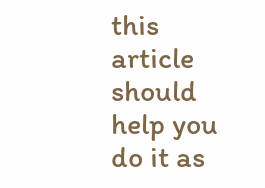this article should help you do it as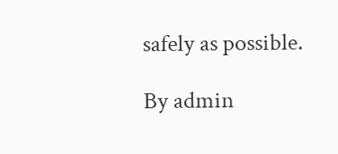safely as possible.

By admin